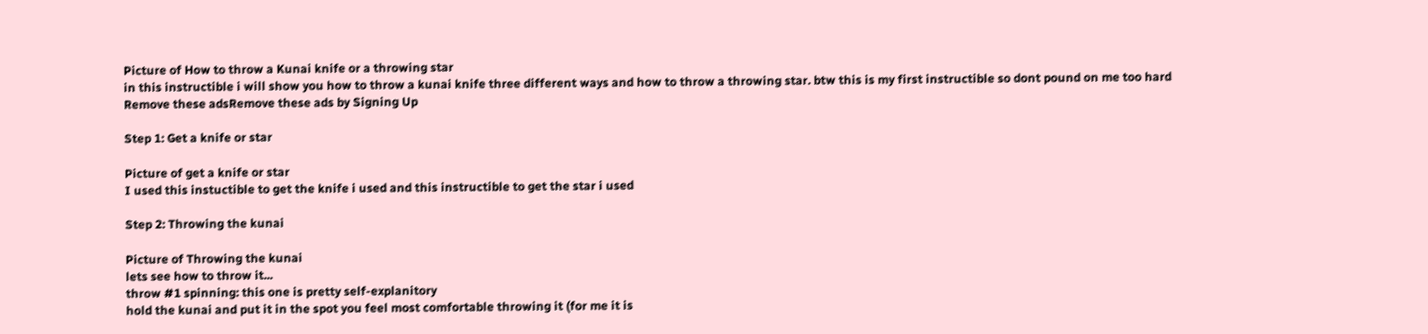Picture of How to throw a Kunai knife or a throwing star
in this instructible i will show you how to throw a kunai knife three different ways and how to throw a throwing star. btw this is my first instructible so dont pound on me too hard
Remove these adsRemove these ads by Signing Up

Step 1: Get a knife or star

Picture of get a knife or star
I used this instuctible to get the knife i used and this instructible to get the star i used

Step 2: Throwing the kunai

Picture of Throwing the kunai
lets see how to throw it...
throw #1 spinning: this one is pretty self-explanitory
hold the kunai and put it in the spot you feel most comfortable throwing it (for me it is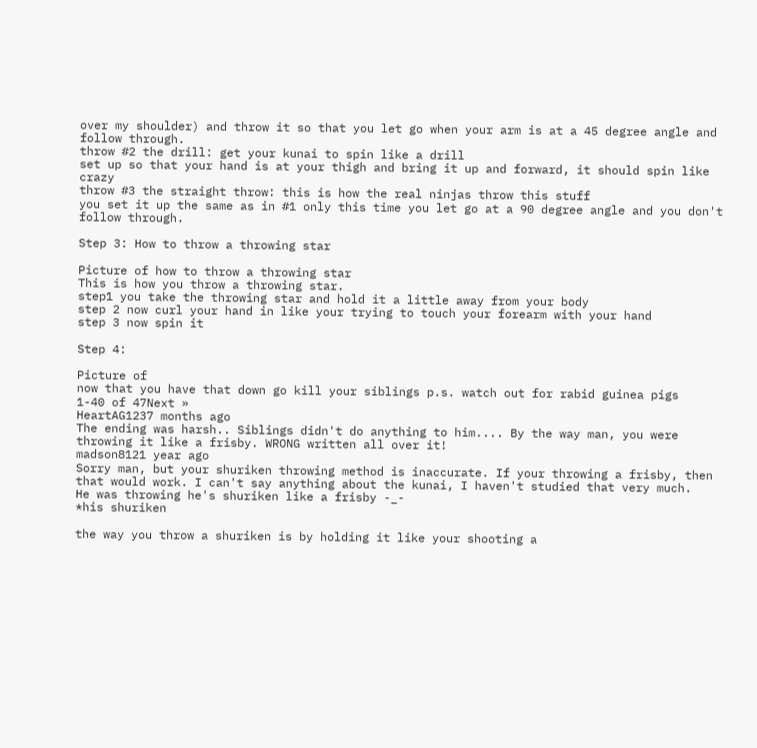over my shoulder) and throw it so that you let go when your arm is at a 45 degree angle and follow through.
throw #2 the drill: get your kunai to spin like a drill
set up so that your hand is at your thigh and bring it up and forward, it should spin like crazy
throw #3 the straight throw: this is how the real ninjas throw this stuff
you set it up the same as in #1 only this time you let go at a 90 degree angle and you don't follow through.

Step 3: How to throw a throwing star

Picture of how to throw a throwing star
This is how you throw a throwing star.
step1 you take the throwing star and hold it a little away from your body
step 2 now curl your hand in like your trying to touch your forearm with your hand
step 3 now spin it

Step 4:

Picture of
now that you have that down go kill your siblings p.s. watch out for rabid guinea pigs
1-40 of 47Next »
HeartAG1237 months ago
The ending was harsh.. Siblings didn't do anything to him.... By the way man, you were throwing it like a frisby. WRONG written all over it!
madson8121 year ago
Sorry man, but your shuriken throwing method is inaccurate. If your throwing a frisby, then that would work. I can't say anything about the kunai, I haven't studied that very much.
He was throwing he's shuriken like a frisby -_-
*his shuriken

the way you throw a shuriken is by holding it like your shooting a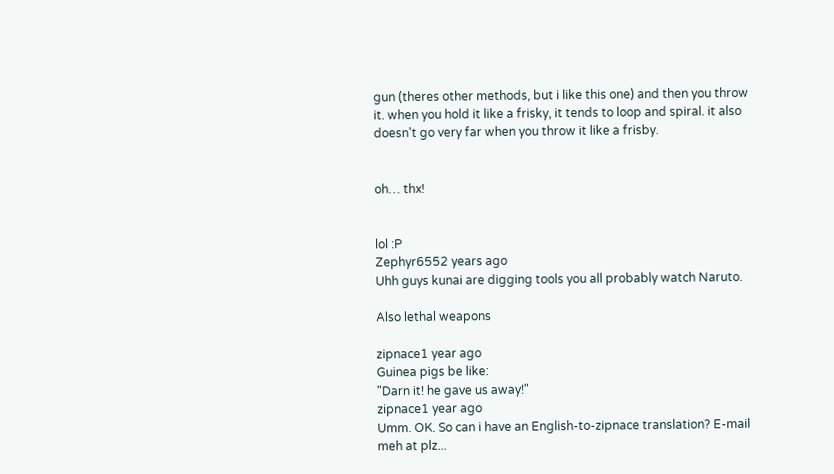gun (theres other methods, but i like this one) and then you throw it. when you hold it like a frisky, it tends to loop and spiral. it also doesn't go very far when you throw it like a frisby.


oh… thx!


lol :P
Zephyr6552 years ago
Uhh guys kunai are digging tools you all probably watch Naruto.

Also lethal weapons

zipnace1 year ago
Guinea pigs be like:
"Darn it! he gave us away!"
zipnace1 year ago
Umm. OK. So can i have an English-to-zipnace translation? E-mail meh at plz...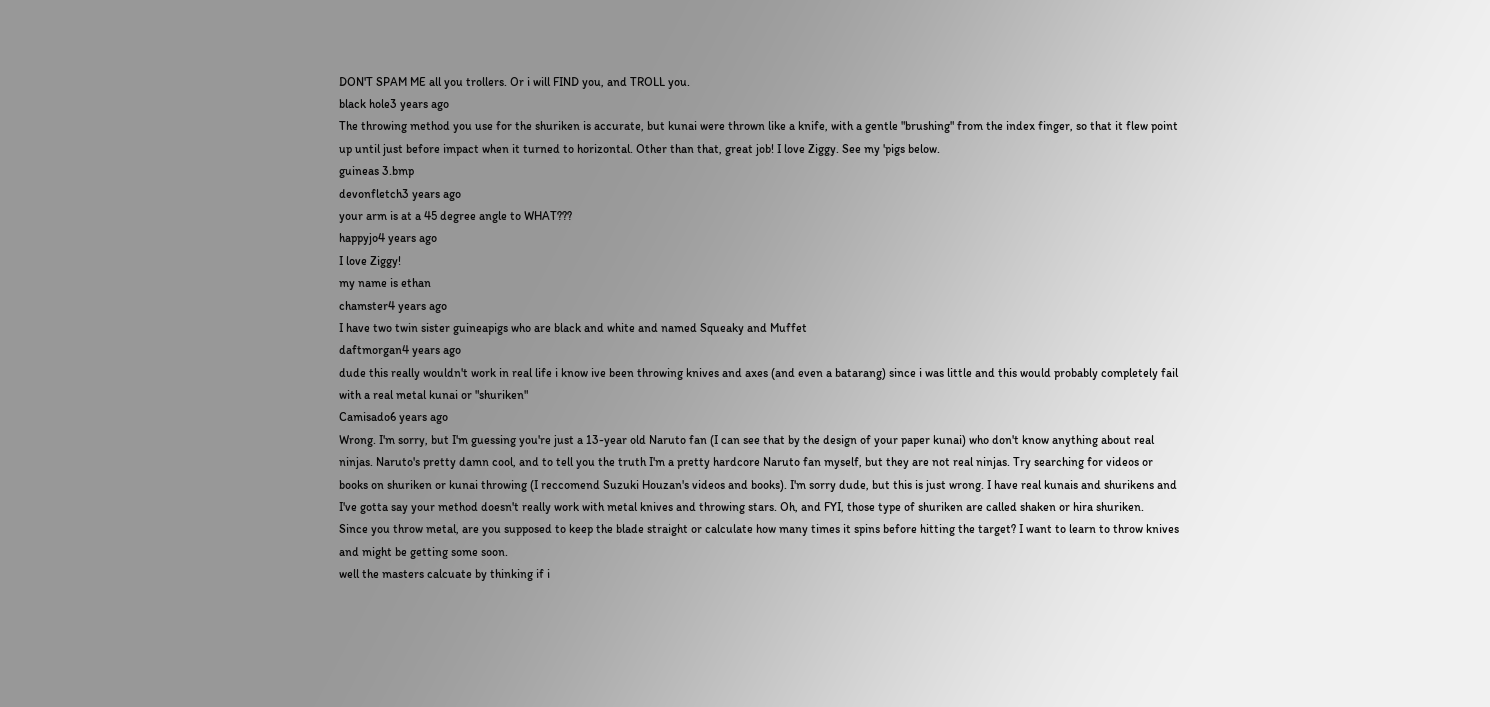DON'T SPAM ME all you trollers. Or i will FIND you, and TROLL you.
black hole3 years ago
The throwing method you use for the shuriken is accurate, but kunai were thrown like a knife, with a gentle "brushing" from the index finger, so that it flew point up until just before impact when it turned to horizontal. Other than that, great job! I love Ziggy. See my 'pigs below.
guineas 3.bmp
devonfletch3 years ago
your arm is at a 45 degree angle to WHAT???
happyjo4 years ago
I love Ziggy!
my name is ethan
chamster4 years ago
I have two twin sister guineapigs who are black and white and named Squeaky and Muffet
daftmorgan4 years ago
dude this really wouldn't work in real life i know ive been throwing knives and axes (and even a batarang) since i was little and this would probably completely fail with a real metal kunai or "shuriken"
Camisado6 years ago
Wrong. I'm sorry, but I'm guessing you're just a 13-year old Naruto fan (I can see that by the design of your paper kunai) who don't know anything about real ninjas. Naruto's pretty damn cool, and to tell you the truth I'm a pretty hardcore Naruto fan myself, but they are not real ninjas. Try searching for videos or books on shuriken or kunai throwing (I reccomend Suzuki Houzan's videos and books). I'm sorry dude, but this is just wrong. I have real kunais and shurikens and I've gotta say your method doesn't really work with metal knives and throwing stars. Oh, and FYI, those type of shuriken are called shaken or hira shuriken.
Since you throw metal, are you supposed to keep the blade straight or calculate how many times it spins before hitting the target? I want to learn to throw knives and might be getting some soon.
well the masters calcuate by thinking if i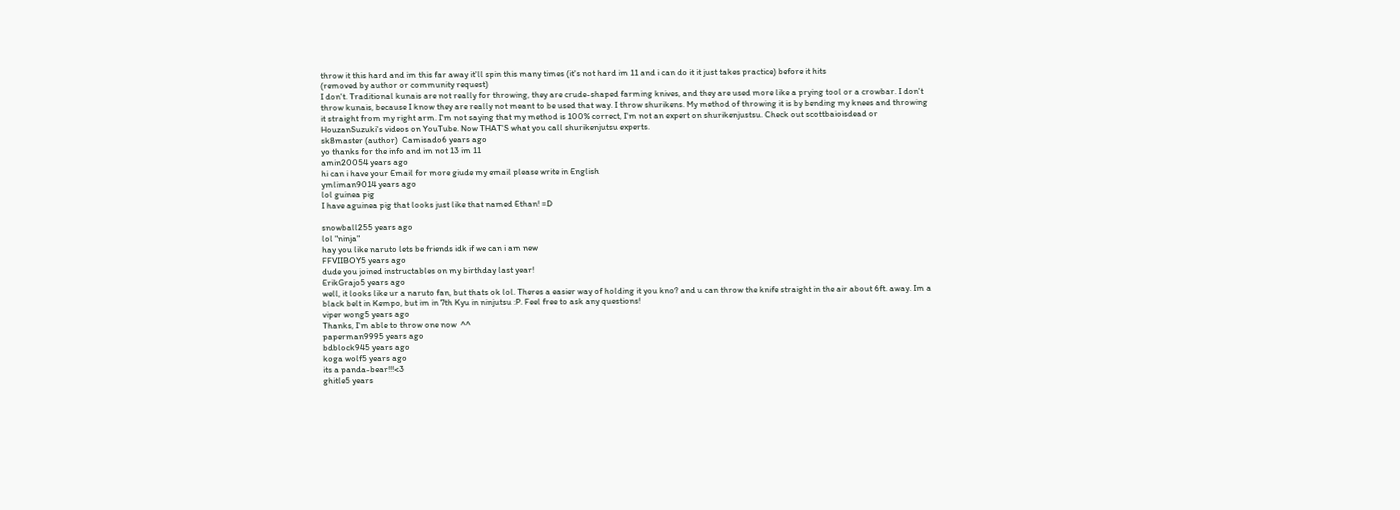throw it this hard and im this far away it'll spin this many times (it's not hard im 11 and i can do it it just takes practice) before it hits
(removed by author or community request)
I don't. Traditional kunais are not really for throwing, they are crude-shaped farming knives, and they are used more like a prying tool or a crowbar. I don't throw kunais, because I know they are really not meant to be used that way. I throw shurikens. My method of throwing it is by bending my knees and throwing it straight from my right arm. I'm not saying that my method is 100% correct, I'm not an expert on shurikenjustsu. Check out scottbaioisdead or HouzanSuzuki's videos on YouTube. Now THAT'S what you call shurikenjutsu experts.
sk8master (author)  Camisado6 years ago
yo thanks for the info and im not 13 im 11
amin20054 years ago
hi can i have your Email for more giude my email please write in English
ymliman9014 years ago
lol guinea pig
I have aguinea pig that looks just like that named Ethan! =D

snowball255 years ago
lol "ninja"
hay you like naruto lets be friends idk if we can i am new
FFVIIBOY5 years ago
dude you joined instructables on my birthday last year!
ErikGrajo5 years ago
well, it looks like ur a naruto fan, but thats ok lol. Theres a easier way of holding it you kno? and u can throw the knife straight in the air about 6ft. away. Im a black belt in Kempo, but im in 7th Kyu in ninjutsu :P. Feel free to ask any questions!
viper wong5 years ago
Thanks, I'm able to throw one now  ^^
paperman9995 years ago
bdblock945 years ago
koga wolf5 years ago
its a panda-bear!!!<3
ghitle5 years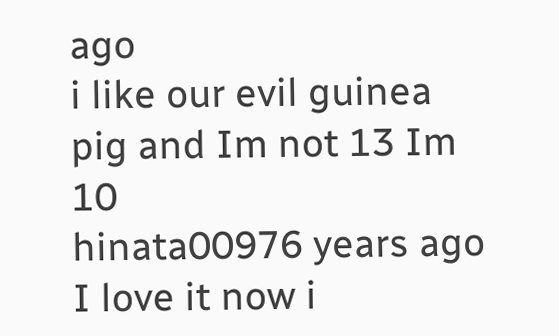ago
i like our evil guinea pig and Im not 13 Im 10
hinata00976 years ago
I love it now i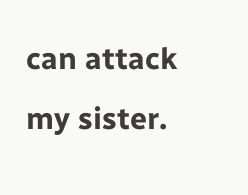can attack my sister.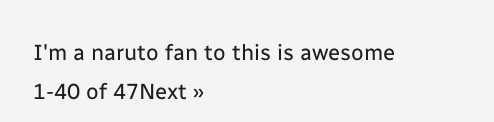I'm a naruto fan to this is awesome
1-40 of 47Next »